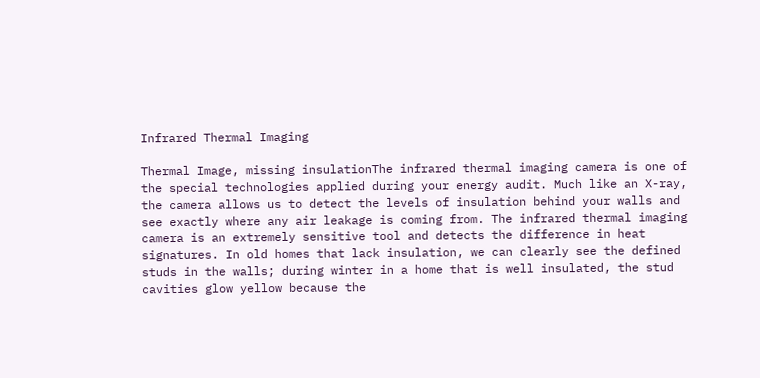Infrared Thermal Imaging

Thermal Image, missing insulationThe infrared thermal imaging camera is one of the special technologies applied during your energy audit. Much like an X-ray, the camera allows us to detect the levels of insulation behind your walls and see exactly where any air leakage is coming from. The infrared thermal imaging camera is an extremely sensitive tool and detects the difference in heat signatures. In old homes that lack insulation, we can clearly see the defined studs in the walls; during winter in a home that is well insulated, the stud cavities glow yellow because the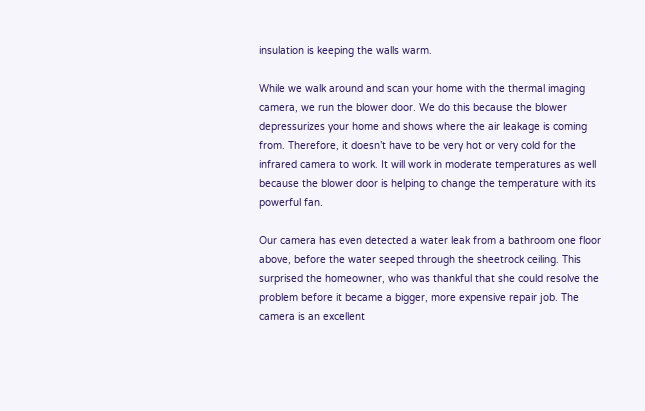insulation is keeping the walls warm.

While we walk around and scan your home with the thermal imaging camera, we run the blower door. We do this because the blower depressurizes your home and shows where the air leakage is coming from. Therefore, it doesn’t have to be very hot or very cold for the infrared camera to work. It will work in moderate temperatures as well because the blower door is helping to change the temperature with its powerful fan.

Our camera has even detected a water leak from a bathroom one floor above, before the water seeped through the sheetrock ceiling. This surprised the homeowner, who was thankful that she could resolve the problem before it became a bigger, more expensive repair job. The camera is an excellent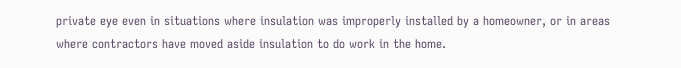private eye even in situations where insulation was improperly installed by a homeowner, or in areas where contractors have moved aside insulation to do work in the home.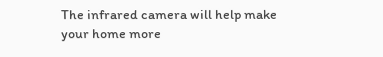The infrared camera will help make your home more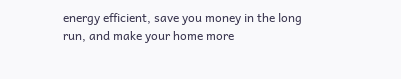energy efficient, save you money in the long run, and make your home more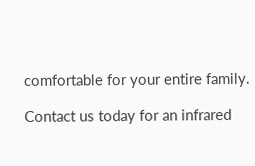comfortable for your entire family.

Contact us today for an infrared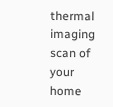thermal imaging scan of your home